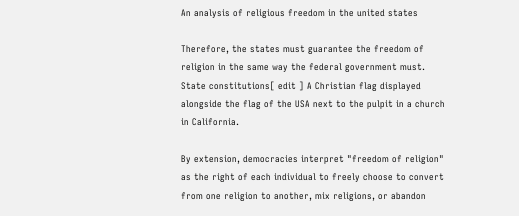An analysis of religious freedom in the united states

Therefore, the states must guarantee the freedom of religion in the same way the federal government must. State constitutions[ edit ] A Christian flag displayed alongside the flag of the USA next to the pulpit in a church in California.

By extension, democracies interpret "freedom of religion" as the right of each individual to freely choose to convert from one religion to another, mix religions, or abandon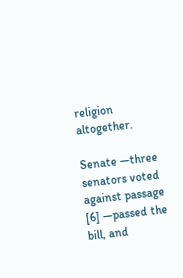religion altogether.

Senate —three senators voted against passage [6] —passed the bill, and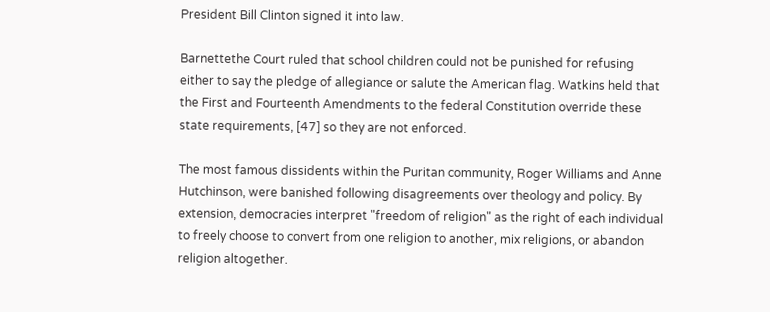President Bill Clinton signed it into law.

Barnettethe Court ruled that school children could not be punished for refusing either to say the pledge of allegiance or salute the American flag. Watkins held that the First and Fourteenth Amendments to the federal Constitution override these state requirements, [47] so they are not enforced.

The most famous dissidents within the Puritan community, Roger Williams and Anne Hutchinson, were banished following disagreements over theology and policy. By extension, democracies interpret "freedom of religion" as the right of each individual to freely choose to convert from one religion to another, mix religions, or abandon religion altogether.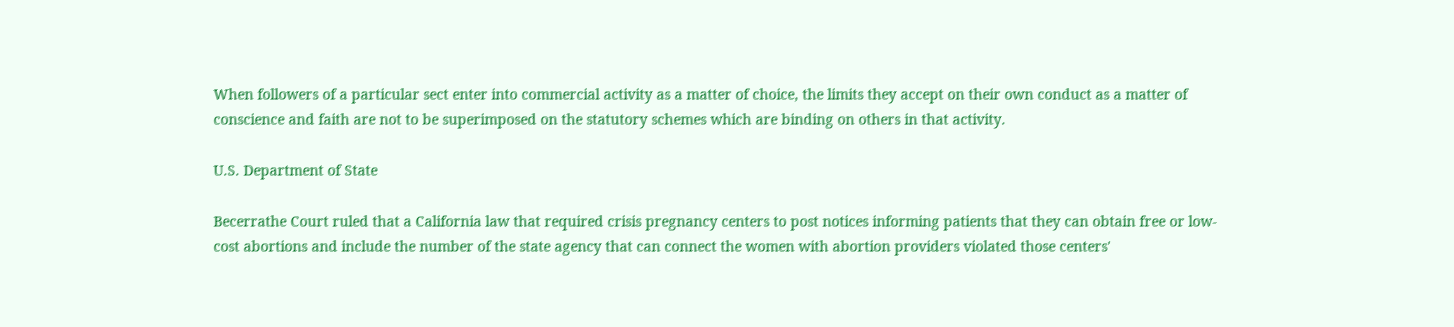When followers of a particular sect enter into commercial activity as a matter of choice, the limits they accept on their own conduct as a matter of conscience and faith are not to be superimposed on the statutory schemes which are binding on others in that activity.

U.S. Department of State

Becerrathe Court ruled that a California law that required crisis pregnancy centers to post notices informing patients that they can obtain free or low-cost abortions and include the number of the state agency that can connect the women with abortion providers violated those centers'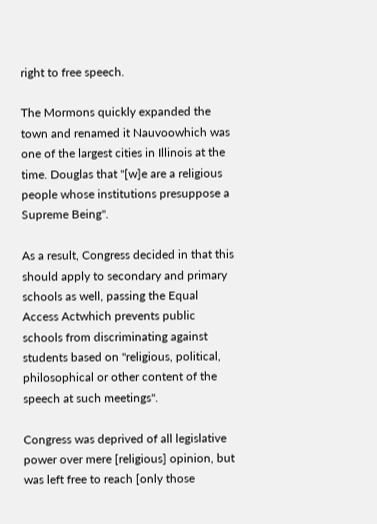right to free speech.

The Mormons quickly expanded the town and renamed it Nauvoowhich was one of the largest cities in Illinois at the time. Douglas that "[w]e are a religious people whose institutions presuppose a Supreme Being".

As a result, Congress decided in that this should apply to secondary and primary schools as well, passing the Equal Access Actwhich prevents public schools from discriminating against students based on "religious, political, philosophical or other content of the speech at such meetings".

Congress was deprived of all legislative power over mere [religious] opinion, but was left free to reach [only those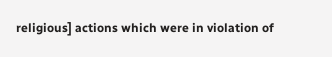religious] actions which were in violation of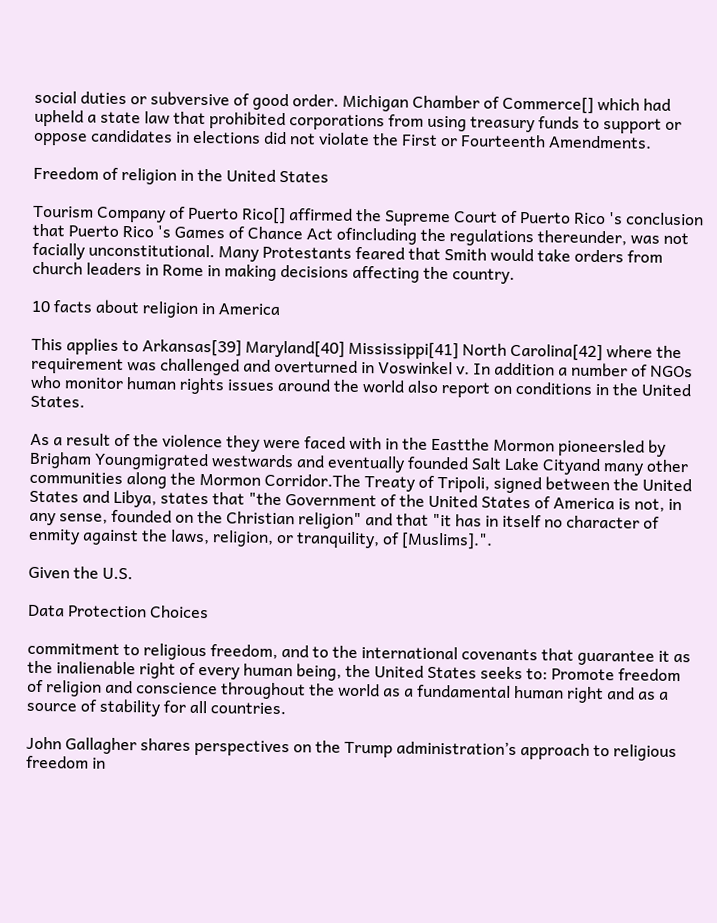social duties or subversive of good order. Michigan Chamber of Commerce[] which had upheld a state law that prohibited corporations from using treasury funds to support or oppose candidates in elections did not violate the First or Fourteenth Amendments.

Freedom of religion in the United States

Tourism Company of Puerto Rico[] affirmed the Supreme Court of Puerto Rico 's conclusion that Puerto Rico 's Games of Chance Act ofincluding the regulations thereunder, was not facially unconstitutional. Many Protestants feared that Smith would take orders from church leaders in Rome in making decisions affecting the country.

10 facts about religion in America

This applies to Arkansas[39] Maryland[40] Mississippi[41] North Carolina[42] where the requirement was challenged and overturned in Voswinkel v. In addition a number of NGOs who monitor human rights issues around the world also report on conditions in the United States.

As a result of the violence they were faced with in the Eastthe Mormon pioneersled by Brigham Youngmigrated westwards and eventually founded Salt Lake Cityand many other communities along the Mormon Corridor.The Treaty of Tripoli, signed between the United States and Libya, states that "the Government of the United States of America is not, in any sense, founded on the Christian religion" and that "it has in itself no character of enmity against the laws, religion, or tranquility, of [Muslims].".

Given the U.S.

Data Protection Choices

commitment to religious freedom, and to the international covenants that guarantee it as the inalienable right of every human being, the United States seeks to: Promote freedom of religion and conscience throughout the world as a fundamental human right and as a source of stability for all countries.

John Gallagher shares perspectives on the Trump administration’s approach to religious freedom in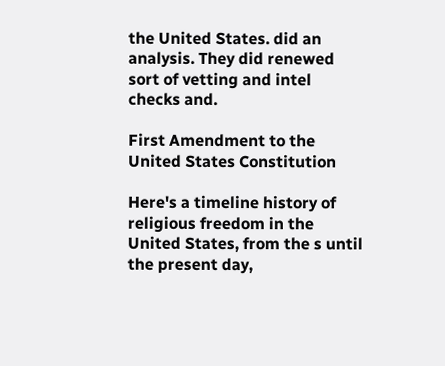the United States. did an analysis. They did renewed sort of vetting and intel checks and.

First Amendment to the United States Constitution

Here's a timeline history of religious freedom in the United States, from the s until the present day,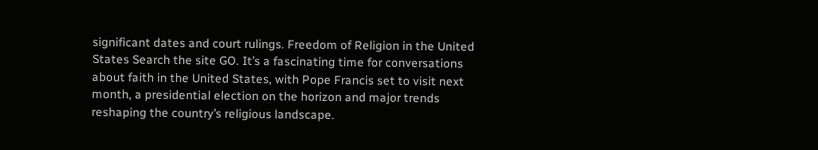significant dates and court rulings. Freedom of Religion in the United States Search the site GO. It’s a fascinating time for conversations about faith in the United States, with Pope Francis set to visit next month, a presidential election on the horizon and major trends reshaping the country’s religious landscape.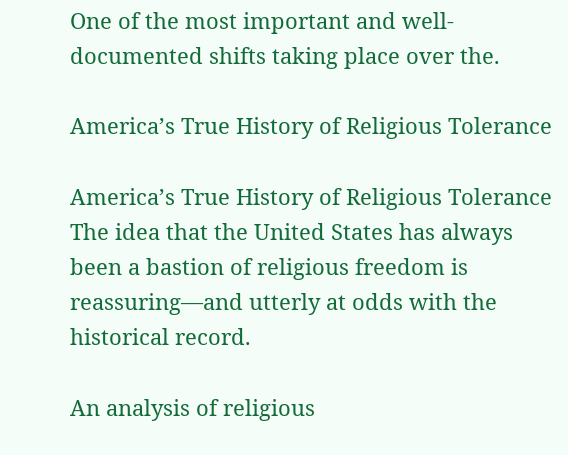One of the most important and well-documented shifts taking place over the.

America’s True History of Religious Tolerance

America’s True History of Religious Tolerance The idea that the United States has always been a bastion of religious freedom is reassuring—and utterly at odds with the historical record.

An analysis of religious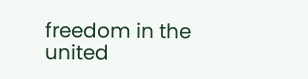freedom in the united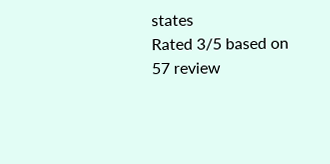states
Rated 3/5 based on 57 review